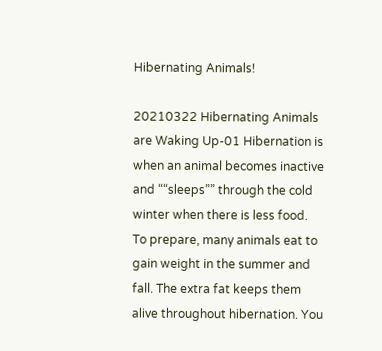Hibernating Animals!

20210322 Hibernating Animals are Waking Up-01 Hibernation is when an animal becomes inactive and ““sleeps”” through the cold winter when there is less food. To prepare, many animals eat to gain weight in the summer and fall. The extra fat keeps them alive throughout hibernation. You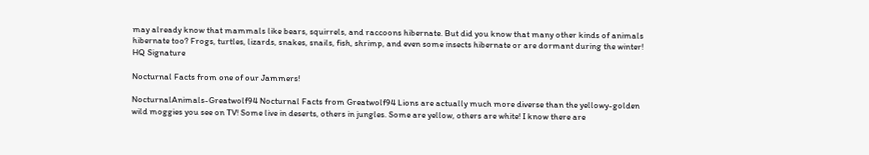may already know that mammals like bears, squirrels, and raccoons hibernate. But did you know that many other kinds of animals hibernate too? Frogs, turtles, lizards, snakes, snails, fish, shrimp, and even some insects hibernate or are dormant during the winter! HQ Signature

Nocturnal Facts from one of our Jammers!

NocturnalAnimals-Greatwolf94 Nocturnal Facts from Greatwolf94 Lions are actually much more diverse than the yellowy-golden wild moggies you see on TV! Some live in deserts, others in jungles. Some are yellow, others are white! I know there are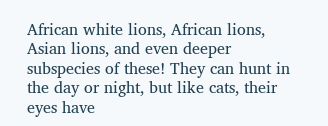African white lions, African lions, Asian lions, and even deeper subspecies of these! They can hunt in the day or night, but like cats, their eyes have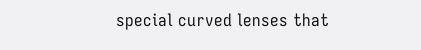special curved lenses that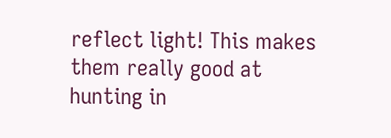reflect light! This makes them really good at hunting in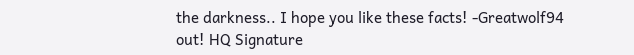the darkness.. I hope you like these facts! -Greatwolf94 out! HQ Signature